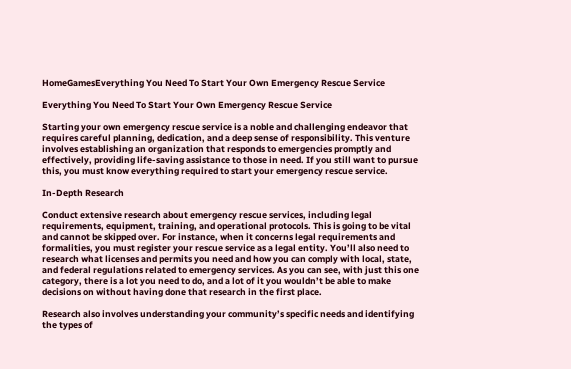HomeGamesEverything You Need To Start Your Own Emergency Rescue Service

Everything You Need To Start Your Own Emergency Rescue Service

Starting your own emergency rescue service is a noble and challenging endeavor that requires careful planning, dedication, and a deep sense of responsibility. This venture involves establishing an organization that responds to emergencies promptly and effectively, providing life-saving assistance to those in need. If you still want to pursue this, you must know everything required to start your emergency rescue service.

In-Depth Research

Conduct extensive research about emergency rescue services, including legal requirements, equipment, training, and operational protocols. This is going to be vital and cannot be skipped over. For instance, when it concerns legal requirements and formalities, you must register your rescue service as a legal entity. You’ll also need to research what licenses and permits you need and how you can comply with local, state, and federal regulations related to emergency services. As you can see, with just this one category, there is a lot you need to do, and a lot of it you wouldn’t be able to make decisions on without having done that research in the first place.

Research also involves understanding your community’s specific needs and identifying the types of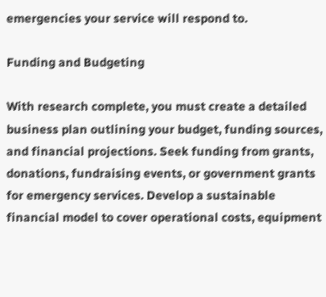emergencies your service will respond to.

Funding and Budgeting

With research complete, you must create a detailed business plan outlining your budget, funding sources, and financial projections. Seek funding from grants, donations, fundraising events, or government grants for emergency services. Develop a sustainable financial model to cover operational costs, equipment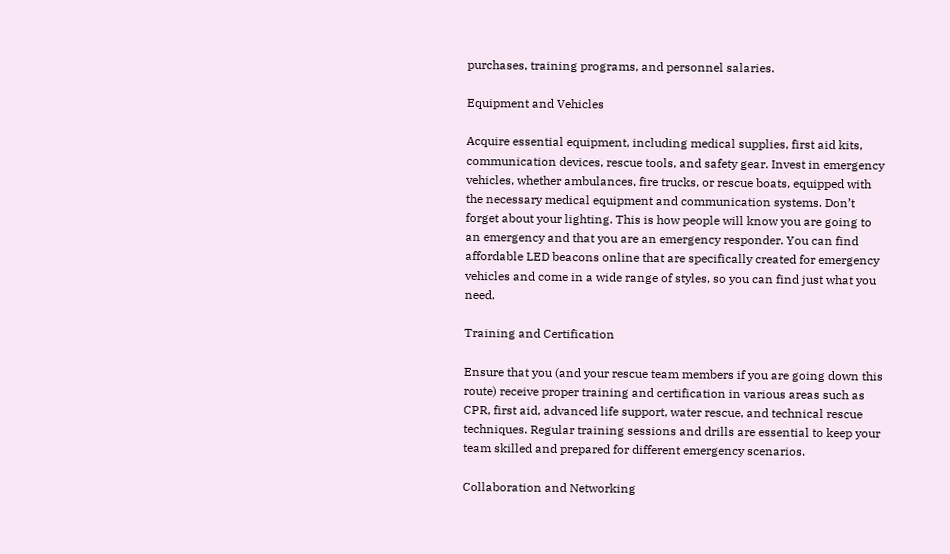purchases, training programs, and personnel salaries.

Equipment and Vehicles

Acquire essential equipment, including medical supplies, first aid kits, communication devices, rescue tools, and safety gear. Invest in emergency vehicles, whether ambulances, fire trucks, or rescue boats, equipped with the necessary medical equipment and communication systems. Don’t forget about your lighting. This is how people will know you are going to an emergency and that you are an emergency responder. You can find affordable LED beacons online that are specifically created for emergency vehicles and come in a wide range of styles, so you can find just what you need.

Training and Certification

Ensure that you (and your rescue team members if you are going down this route) receive proper training and certification in various areas such as CPR, first aid, advanced life support, water rescue, and technical rescue techniques. Regular training sessions and drills are essential to keep your team skilled and prepared for different emergency scenarios.

Collaboration and Networking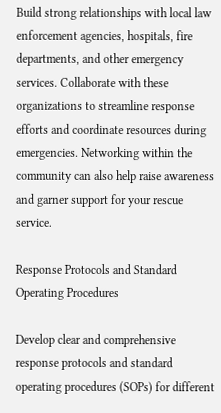Build strong relationships with local law enforcement agencies, hospitals, fire departments, and other emergency services. Collaborate with these organizations to streamline response efforts and coordinate resources during emergencies. Networking within the community can also help raise awareness and garner support for your rescue service.

Response Protocols and Standard Operating Procedures

Develop clear and comprehensive response protocols and standard operating procedures (SOPs) for different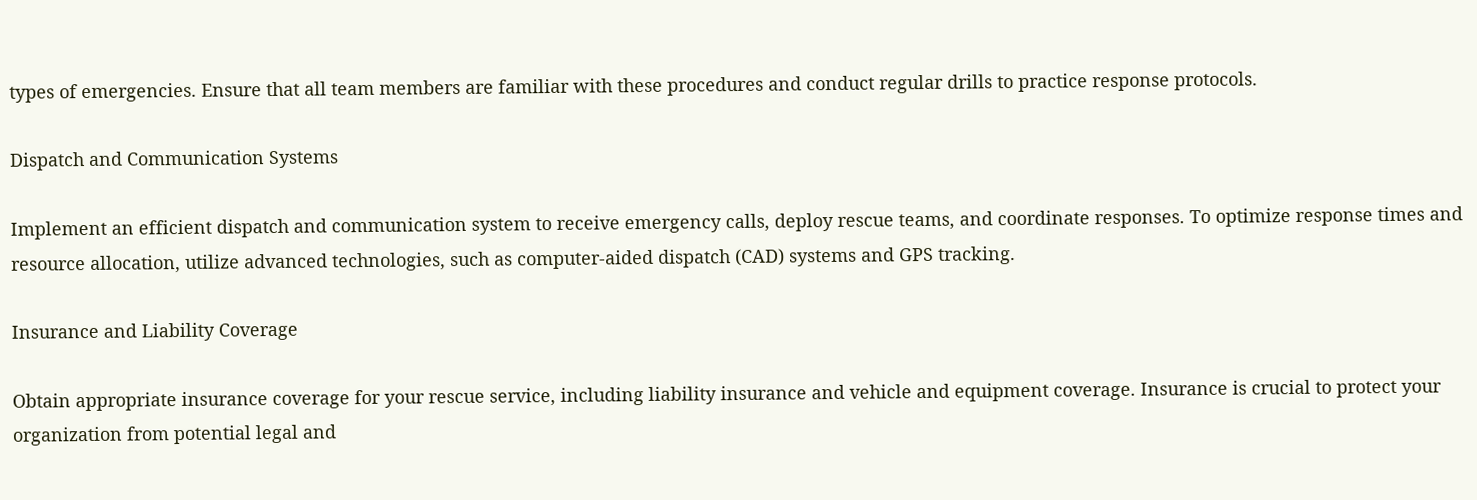types of emergencies. Ensure that all team members are familiar with these procedures and conduct regular drills to practice response protocols.

Dispatch and Communication Systems

Implement an efficient dispatch and communication system to receive emergency calls, deploy rescue teams, and coordinate responses. To optimize response times and resource allocation, utilize advanced technologies, such as computer-aided dispatch (CAD) systems and GPS tracking.

Insurance and Liability Coverage

Obtain appropriate insurance coverage for your rescue service, including liability insurance and vehicle and equipment coverage. Insurance is crucial to protect your organization from potential legal and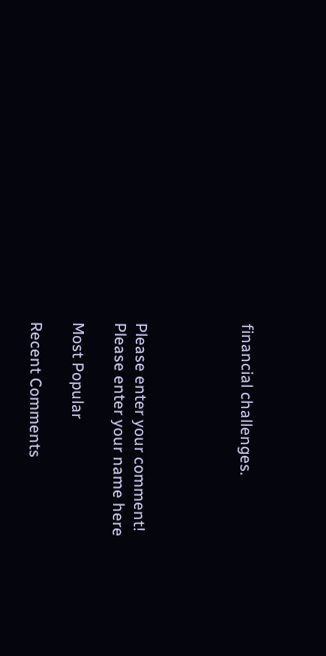financial challenges.




Please enter your comment!
Please enter your name here

Most Popular

Recent Comments